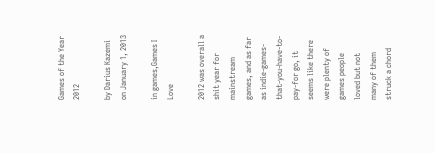Games of the Year 2012

by Darius Kazemi on January 1, 2013

in games,Games I Love

2012 was overall a shit year for mainstream games, and as far as indie-games-that-you-have-to-pay-for go, it seems like there were plenty of games people loved but not many of them struck a chord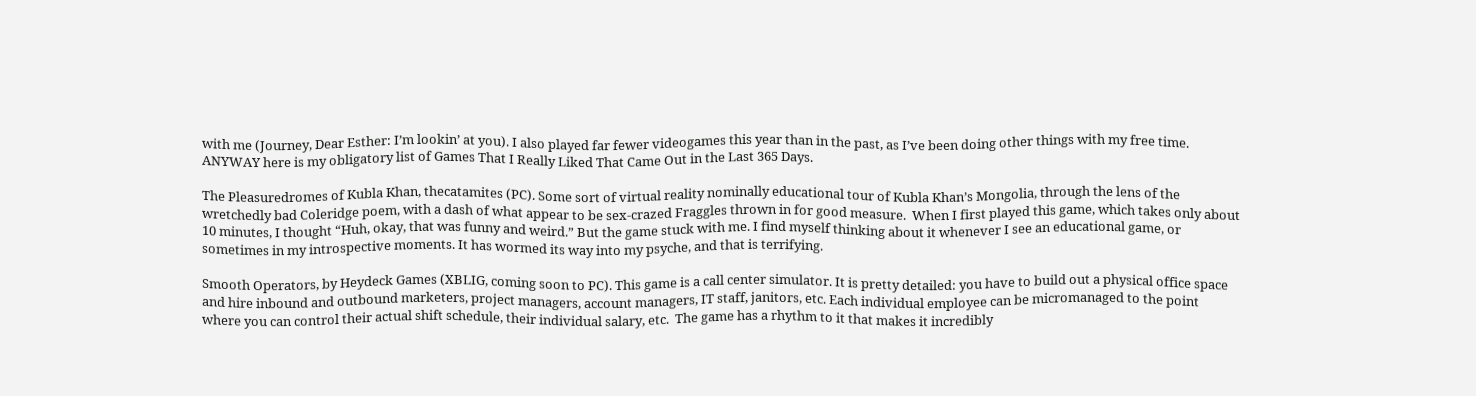with me (Journey, Dear Esther: I’m lookin’ at you). I also played far fewer videogames this year than in the past, as I’ve been doing other things with my free time. ANYWAY here is my obligatory list of Games That I Really Liked That Came Out in the Last 365 Days.

The Pleasuredromes of Kubla Khan, thecatamites (PC). Some sort of virtual reality nominally educational tour of Kubla Khan’s Mongolia, through the lens of the wretchedly bad Coleridge poem, with a dash of what appear to be sex-crazed Fraggles thrown in for good measure.  When I first played this game, which takes only about 10 minutes, I thought “Huh, okay, that was funny and weird.” But the game stuck with me. I find myself thinking about it whenever I see an educational game, or sometimes in my introspective moments. It has wormed its way into my psyche, and that is terrifying.

Smooth Operators, by Heydeck Games (XBLIG, coming soon to PC). This game is a call center simulator. It is pretty detailed: you have to build out a physical office space and hire inbound and outbound marketers, project managers, account managers, IT staff, janitors, etc. Each individual employee can be micromanaged to the point where you can control their actual shift schedule, their individual salary, etc.  The game has a rhythm to it that makes it incredibly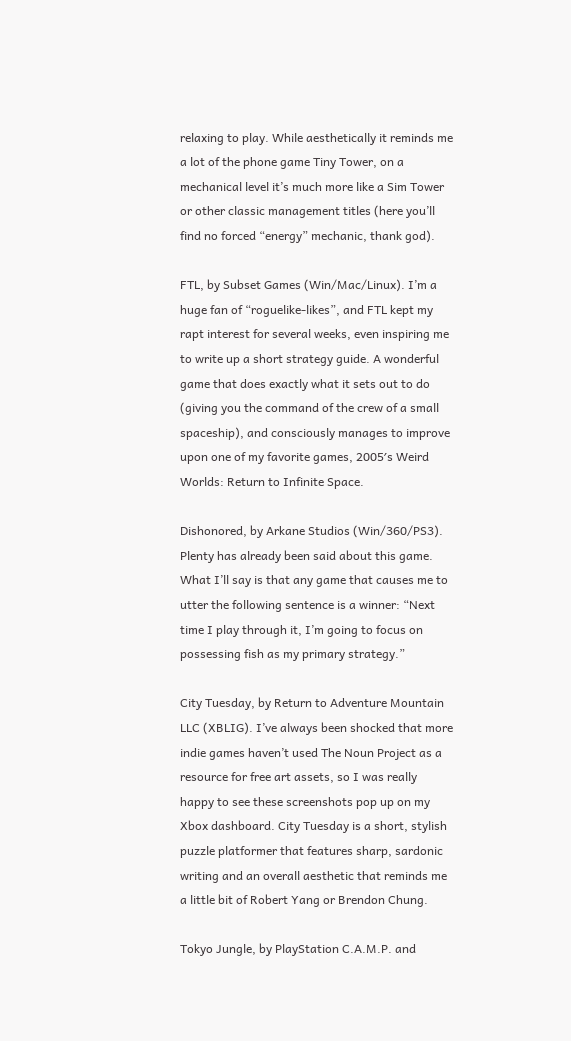relaxing to play. While aesthetically it reminds me a lot of the phone game Tiny Tower, on a mechanical level it’s much more like a Sim Tower or other classic management titles (here you’ll find no forced “energy” mechanic, thank god).

FTL, by Subset Games (Win/Mac/Linux). I’m a huge fan of “roguelike-likes”, and FTL kept my rapt interest for several weeks, even inspiring me to write up a short strategy guide. A wonderful game that does exactly what it sets out to do (giving you the command of the crew of a small spaceship), and consciously manages to improve upon one of my favorite games, 2005′s Weird Worlds: Return to Infinite Space.

Dishonored, by Arkane Studios (Win/360/PS3). Plenty has already been said about this game. What I’ll say is that any game that causes me to utter the following sentence is a winner: “Next time I play through it, I’m going to focus on possessing fish as my primary strategy.”

City Tuesday, by Return to Adventure Mountain LLC (XBLIG). I’ve always been shocked that more indie games haven’t used The Noun Project as a resource for free art assets, so I was really happy to see these screenshots pop up on my Xbox dashboard. City Tuesday is a short, stylish puzzle platformer that features sharp, sardonic writing and an overall aesthetic that reminds me a little bit of Robert Yang or Brendon Chung.

Tokyo Jungle, by PlayStation C.A.M.P. and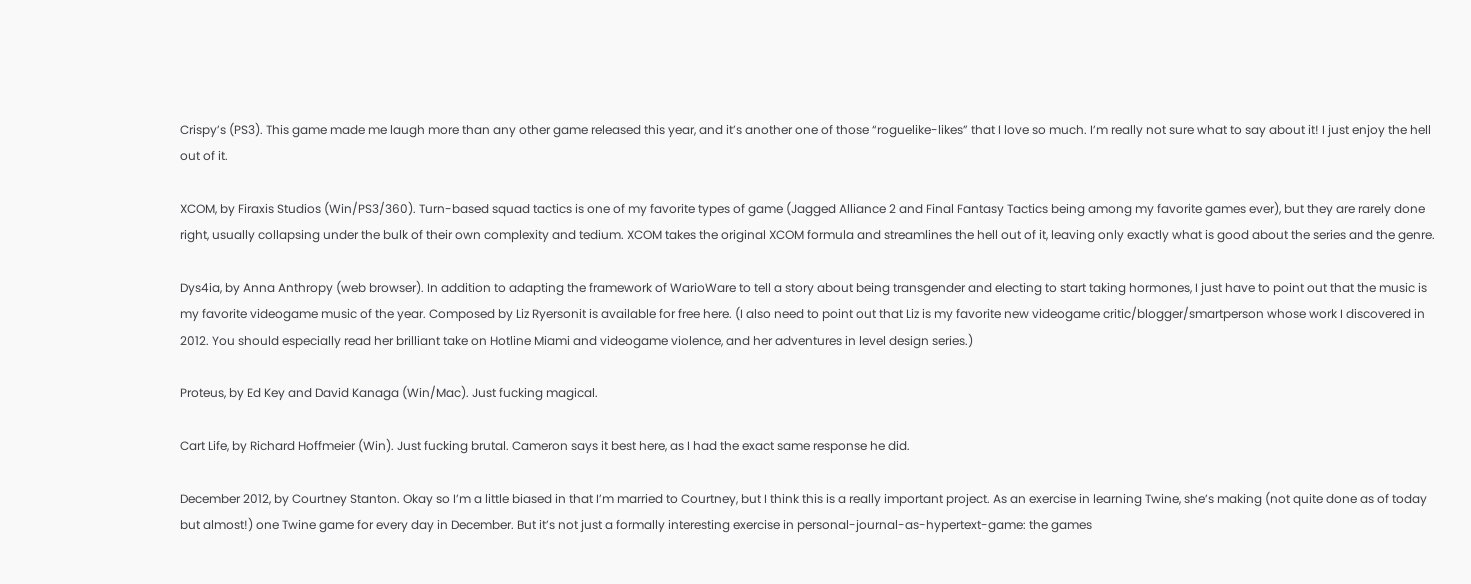Crispy’s (PS3). This game made me laugh more than any other game released this year, and it’s another one of those “roguelike-likes” that I love so much. I’m really not sure what to say about it! I just enjoy the hell out of it.

XCOM, by Firaxis Studios (Win/PS3/360). Turn-based squad tactics is one of my favorite types of game (Jagged Alliance 2 and Final Fantasy Tactics being among my favorite games ever), but they are rarely done right, usually collapsing under the bulk of their own complexity and tedium. XCOM takes the original XCOM formula and streamlines the hell out of it, leaving only exactly what is good about the series and the genre.

Dys4ia, by Anna Anthropy (web browser). In addition to adapting the framework of WarioWare to tell a story about being transgender and electing to start taking hormones, I just have to point out that the music is my favorite videogame music of the year. Composed by Liz Ryersonit is available for free here. (I also need to point out that Liz is my favorite new videogame critic/blogger/smartperson whose work I discovered in 2012. You should especially read her brilliant take on Hotline Miami and videogame violence, and her adventures in level design series.)

Proteus, by Ed Key and David Kanaga (Win/Mac). Just fucking magical.

Cart Life, by Richard Hoffmeier (Win). Just fucking brutal. Cameron says it best here, as I had the exact same response he did.

December 2012, by Courtney Stanton. Okay so I’m a little biased in that I’m married to Courtney, but I think this is a really important project. As an exercise in learning Twine, she’s making (not quite done as of today but almost!) one Twine game for every day in December. But it’s not just a formally interesting exercise in personal-journal-as-hypertext-game: the games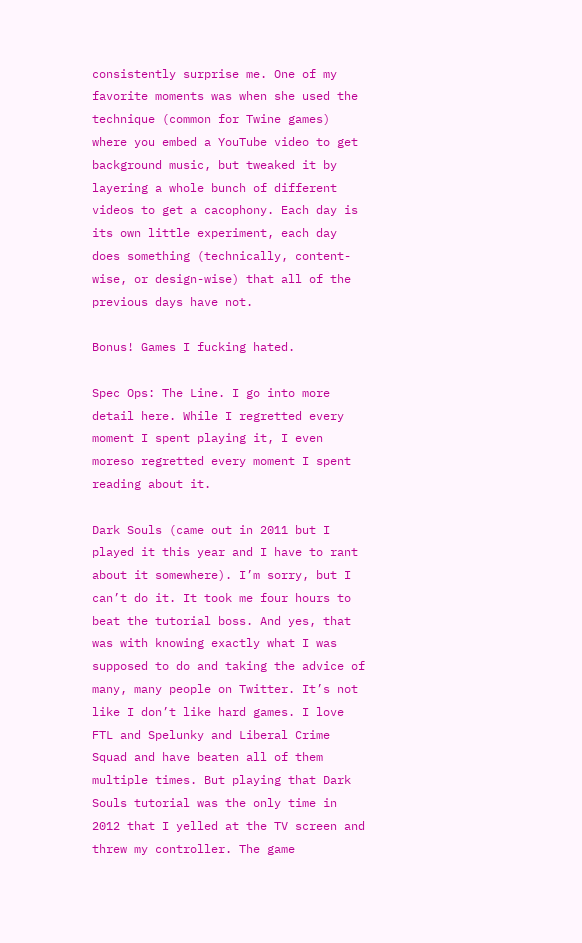consistently surprise me. One of my favorite moments was when she used the technique (common for Twine games) where you embed a YouTube video to get background music, but tweaked it by layering a whole bunch of different videos to get a cacophony. Each day is its own little experiment, each day does something (technically, content-wise, or design-wise) that all of the previous days have not.

Bonus! Games I fucking hated.

Spec Ops: The Line. I go into more detail here. While I regretted every moment I spent playing it, I even moreso regretted every moment I spent reading about it.

Dark Souls (came out in 2011 but I played it this year and I have to rant about it somewhere). I’m sorry, but I can’t do it. It took me four hours to beat the tutorial boss. And yes, that was with knowing exactly what I was supposed to do and taking the advice of many, many people on Twitter. It’s not like I don’t like hard games. I love FTL and Spelunky and Liberal Crime Squad and have beaten all of them multiple times. But playing that Dark Souls tutorial was the only time in 2012 that I yelled at the TV screen and threw my controller. The game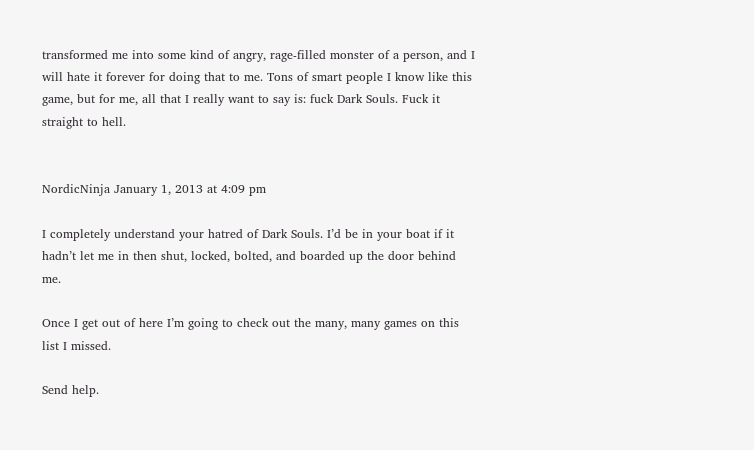transformed me into some kind of angry, rage-filled monster of a person, and I will hate it forever for doing that to me. Tons of smart people I know like this game, but for me, all that I really want to say is: fuck Dark Souls. Fuck it straight to hell.


NordicNinja January 1, 2013 at 4:09 pm

I completely understand your hatred of Dark Souls. I’d be in your boat if it hadn’t let me in then shut, locked, bolted, and boarded up the door behind me.

Once I get out of here I’m going to check out the many, many games on this list I missed.

Send help.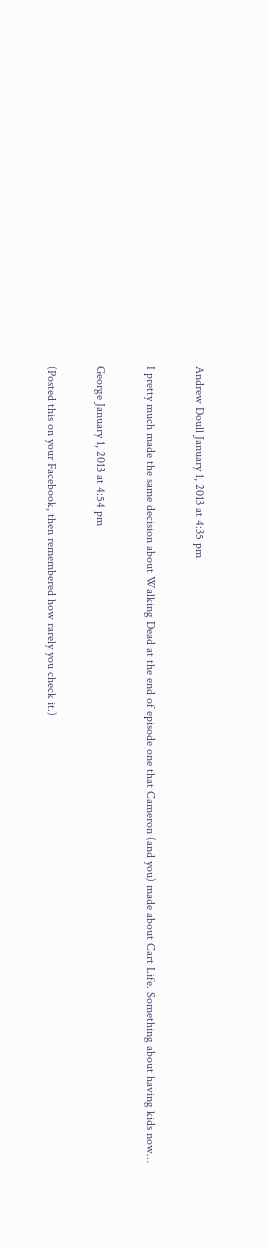Andrew Doull January 1, 2013 at 4:35 pm

I pretty much made the same decision about Walking Dead at the end of episode one that Cameron (and you) made about Cart Life. Something about having kids now…

George January 1, 2013 at 4:54 pm

(Posted this on your Facebook, then remembered how rarely you check it.)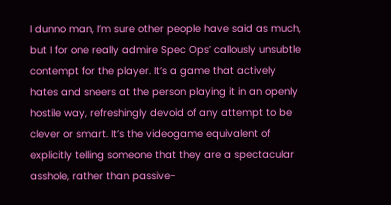I dunno man, I’m sure other people have said as much, but I for one really admire Spec Ops’ callously unsubtle contempt for the player. It’s a game that actively hates and sneers at the person playing it in an openly hostile way, refreshingly devoid of any attempt to be clever or smart. It’s the videogame equivalent of explicitly telling someone that they are a spectacular asshole, rather than passive-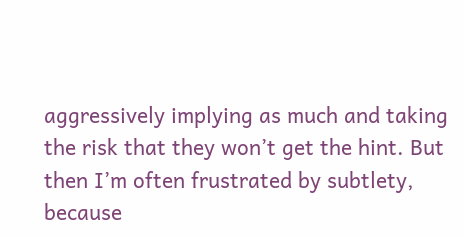aggressively implying as much and taking the risk that they won’t get the hint. But then I’m often frustrated by subtlety, because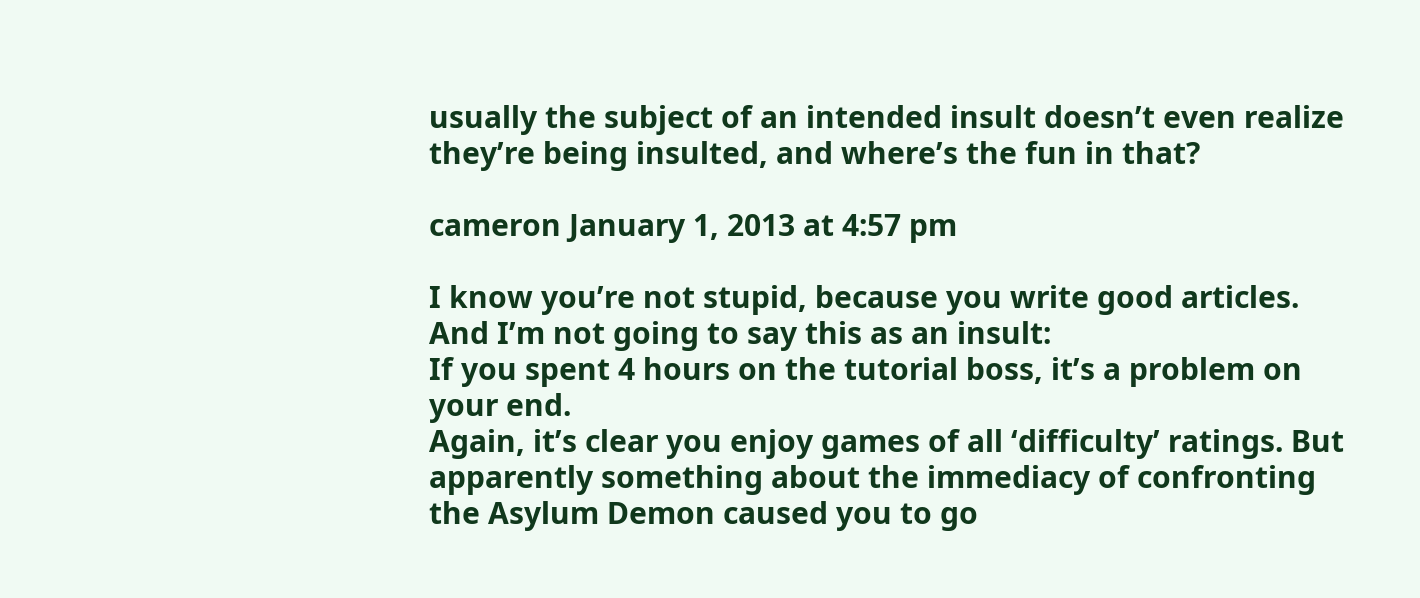usually the subject of an intended insult doesn’t even realize they’re being insulted, and where’s the fun in that?

cameron January 1, 2013 at 4:57 pm

I know you’re not stupid, because you write good articles. And I’m not going to say this as an insult:
If you spent 4 hours on the tutorial boss, it’s a problem on your end.
Again, it’s clear you enjoy games of all ‘difficulty’ ratings. But apparently something about the immediacy of confronting the Asylum Demon caused you to go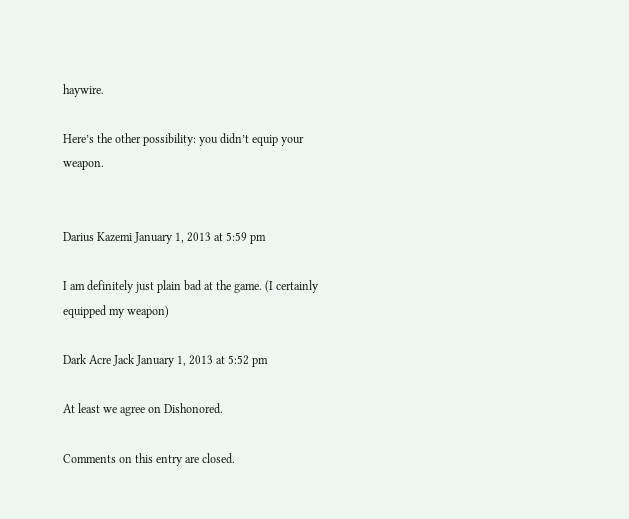haywire.

Here’s the other possibility: you didn’t equip your weapon.


Darius Kazemi January 1, 2013 at 5:59 pm

I am definitely just plain bad at the game. (I certainly equipped my weapon)

Dark Acre Jack January 1, 2013 at 5:52 pm

At least we agree on Dishonored.

Comments on this entry are closed.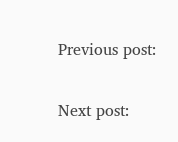Previous post:

Next post: